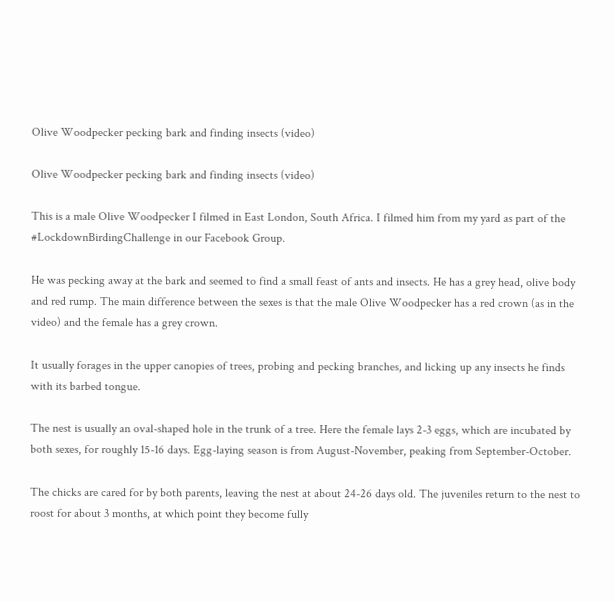Olive Woodpecker pecking bark and finding insects (video)

Olive Woodpecker pecking bark and finding insects (video)

This is a male Olive Woodpecker I filmed in East London, South Africa. I filmed him from my yard as part of the #LockdownBirdingChallenge in our Facebook Group.

He was pecking away at the bark and seemed to find a small feast of ants and insects. He has a grey head, olive body and red rump. The main difference between the sexes is that the male Olive Woodpecker has a red crown (as in the video) and the female has a grey crown.

It usually forages in the upper canopies of trees, probing and pecking branches, and licking up any insects he finds with its barbed tongue.

The nest is usually an oval-shaped hole in the trunk of a tree. Here the female lays 2-3 eggs, which are incubated by both sexes, for roughly 15-16 days. Egg-laying season is from August-November, peaking from September-October.

The chicks are cared for by both parents, leaving the nest at about 24-26 days old. The juveniles return to the nest to roost for about 3 months, at which point they become fully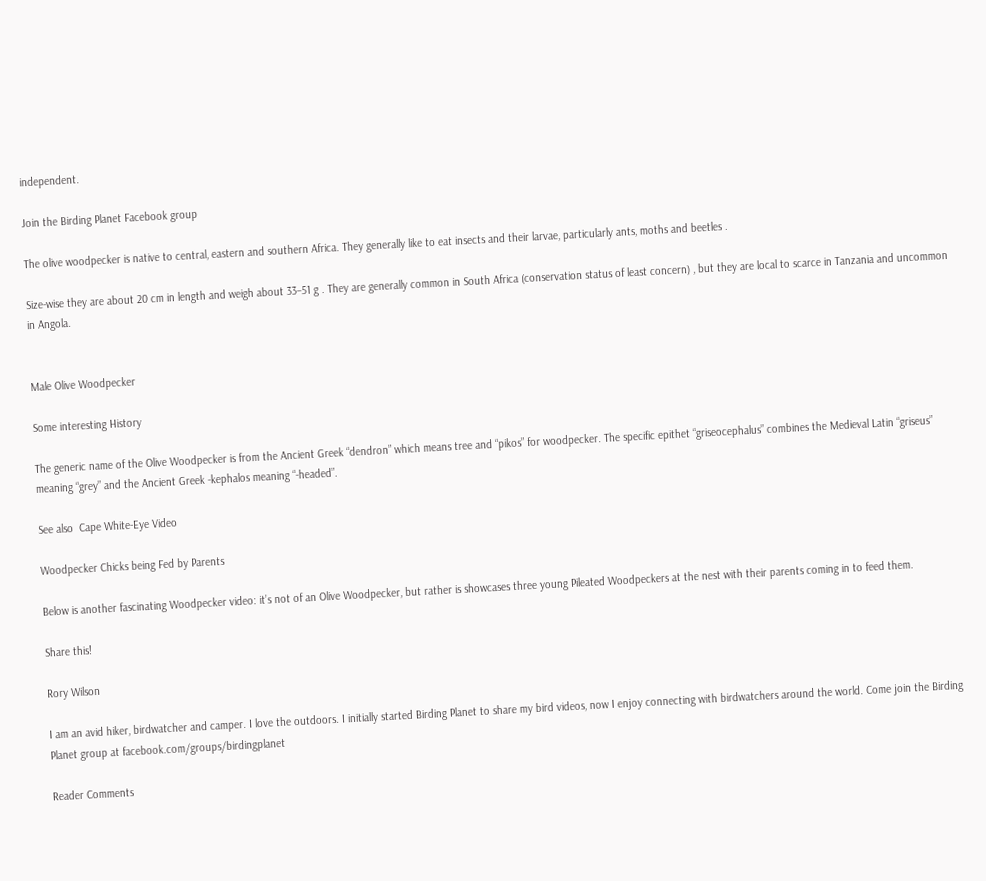independent.

Join the Birding Planet Facebook group

The olive woodpecker is native to central, eastern and southern Africa. They generally like to eat insects and their larvae, particularly ants, moths and beetles .

Size-wise they are about 20 cm in length and weigh about 33–51 g . They are generally common in South Africa (conservation status of least concern) , but they are local to scarce in Tanzania and uncommon in Angola.


Male Olive Woodpecker

Some interesting History

The generic name of the Olive Woodpecker is from the Ancient Greek “dendron” which means tree and “pikos” for woodpecker. The specific epithet “griseocephalus” combines the Medieval Latin “griseus” meaning “grey” and the Ancient Greek -kephalos meaning “-headed”.

See also  Cape White-Eye Video

Woodpecker Chicks being Fed by Parents

Below is another fascinating Woodpecker video: it’s not of an Olive Woodpecker, but rather is showcases three young Pileated Woodpeckers at the nest with their parents coming in to feed them.

Share this!

Rory Wilson

I am an avid hiker, birdwatcher and camper. I love the outdoors. I initially started Birding Planet to share my bird videos, now I enjoy connecting with birdwatchers around the world. Come join the Birding Planet group at facebook.com/groups/birdingplanet

Reader Comments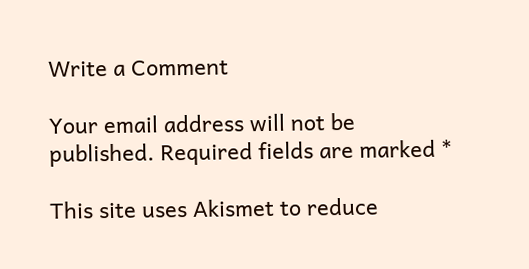Write a Comment

Your email address will not be published. Required fields are marked *

This site uses Akismet to reduce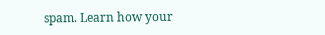spam. Learn how your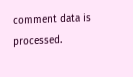comment data is processed.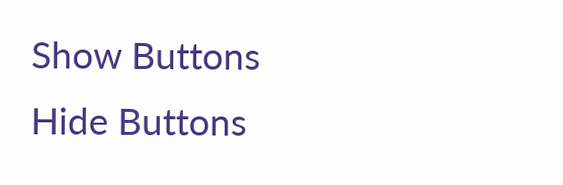Show Buttons
Hide Buttons